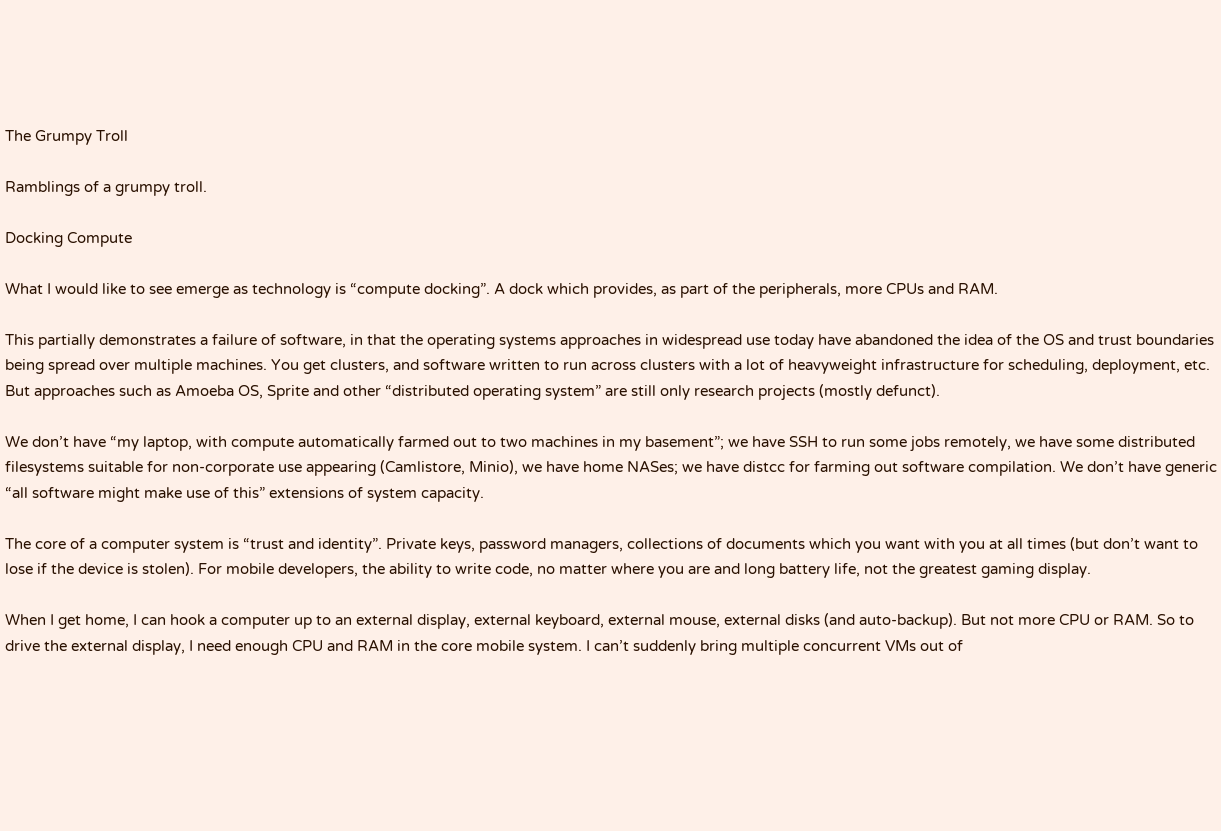The Grumpy Troll

Ramblings of a grumpy troll.

Docking Compute

What I would like to see emerge as technology is “compute docking”. A dock which provides, as part of the peripherals, more CPUs and RAM.

This partially demonstrates a failure of software, in that the operating systems approaches in widespread use today have abandoned the idea of the OS and trust boundaries being spread over multiple machines. You get clusters, and software written to run across clusters with a lot of heavyweight infrastructure for scheduling, deployment, etc. But approaches such as Amoeba OS, Sprite and other “distributed operating system” are still only research projects (mostly defunct).

We don’t have “my laptop, with compute automatically farmed out to two machines in my basement”; we have SSH to run some jobs remotely, we have some distributed filesystems suitable for non-corporate use appearing (Camlistore, Minio), we have home NASes; we have distcc for farming out software compilation. We don’t have generic “all software might make use of this” extensions of system capacity.

The core of a computer system is “trust and identity”. Private keys, password managers, collections of documents which you want with you at all times (but don’t want to lose if the device is stolen). For mobile developers, the ability to write code, no matter where you are and long battery life, not the greatest gaming display.

When I get home, I can hook a computer up to an external display, external keyboard, external mouse, external disks (and auto-backup). But not more CPU or RAM. So to drive the external display, I need enough CPU and RAM in the core mobile system. I can’t suddenly bring multiple concurrent VMs out of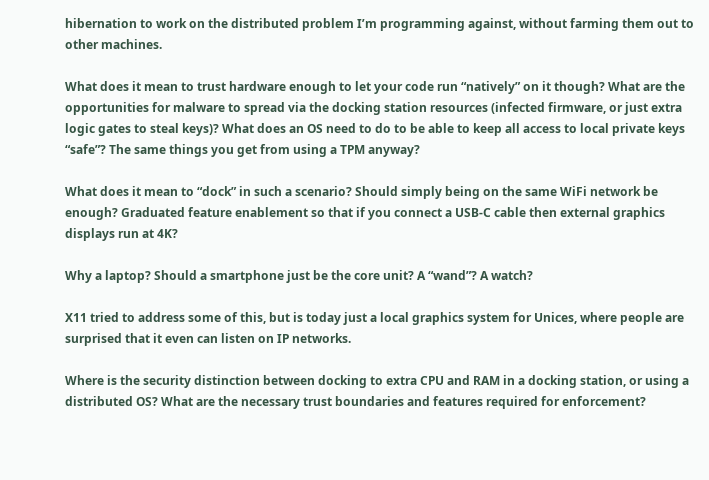hibernation to work on the distributed problem I’m programming against, without farming them out to other machines.

What does it mean to trust hardware enough to let your code run “natively” on it though? What are the opportunities for malware to spread via the docking station resources (infected firmware, or just extra logic gates to steal keys)? What does an OS need to do to be able to keep all access to local private keys “safe”? The same things you get from using a TPM anyway?

What does it mean to “dock” in such a scenario? Should simply being on the same WiFi network be enough? Graduated feature enablement so that if you connect a USB-C cable then external graphics displays run at 4K?

Why a laptop? Should a smartphone just be the core unit? A “wand”? A watch?

X11 tried to address some of this, but is today just a local graphics system for Unices, where people are surprised that it even can listen on IP networks.

Where is the security distinction between docking to extra CPU and RAM in a docking station, or using a distributed OS? What are the necessary trust boundaries and features required for enforcement?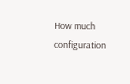How much configuration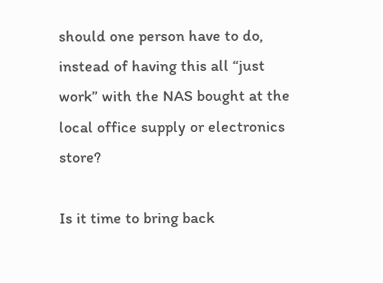should one person have to do, instead of having this all “just work” with the NAS bought at the local office supply or electronics store?

Is it time to bring back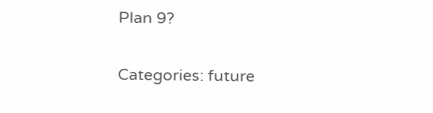Plan 9?

Categories: future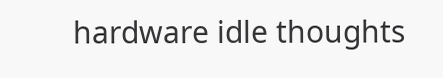hardware idle thoughts